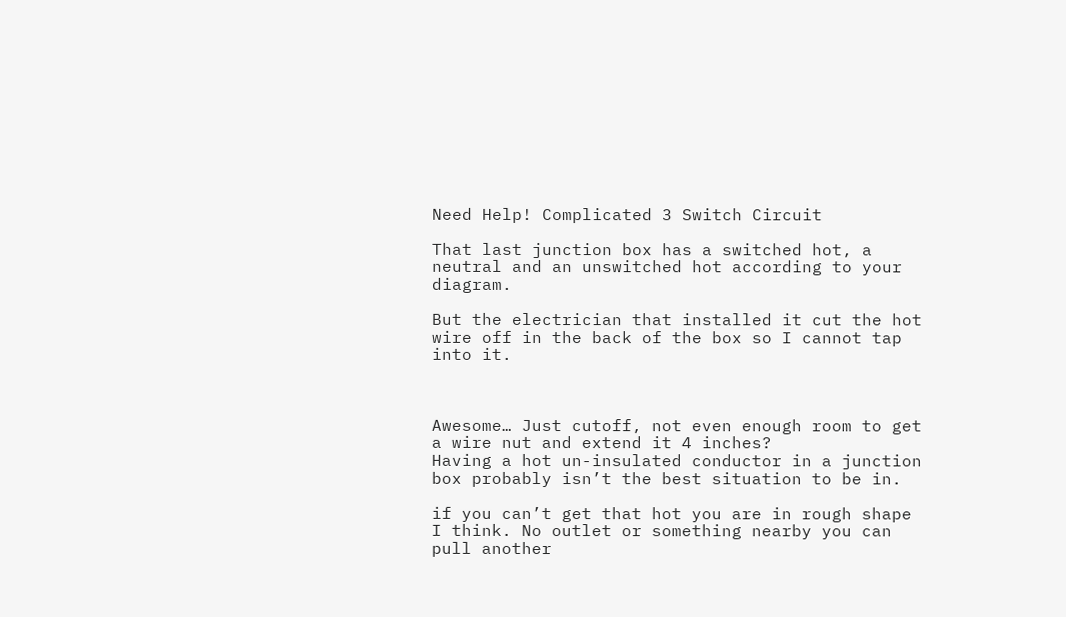Need Help! Complicated 3 Switch Circuit

That last junction box has a switched hot, a neutral and an unswitched hot according to your diagram.

But the electrician that installed it cut the hot wire off in the back of the box so I cannot tap into it.



Awesome… Just cutoff, not even enough room to get a wire nut and extend it 4 inches?
Having a hot un-insulated conductor in a junction box probably isn’t the best situation to be in.

if you can’t get that hot you are in rough shape I think. No outlet or something nearby you can pull another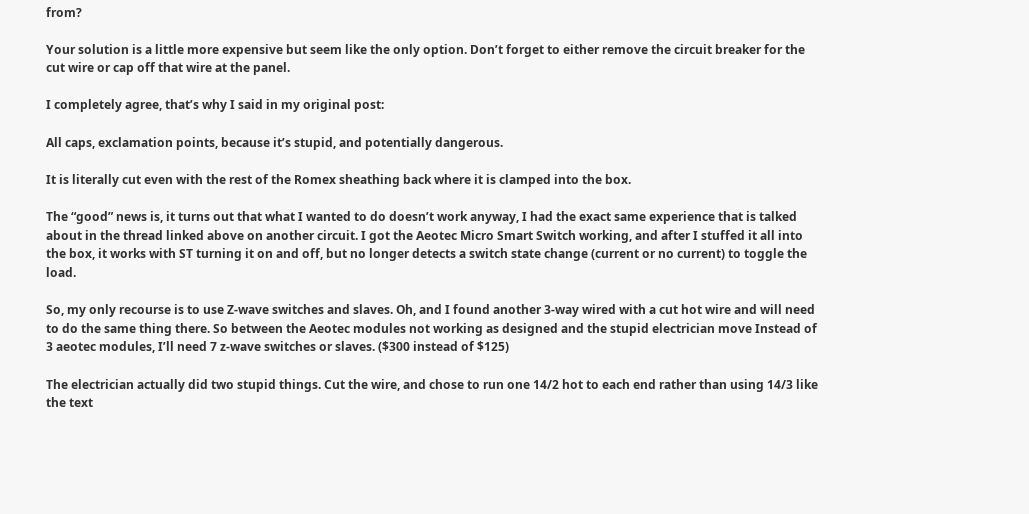from?

Your solution is a little more expensive but seem like the only option. Don’t forget to either remove the circuit breaker for the cut wire or cap off that wire at the panel.

I completely agree, that’s why I said in my original post:

All caps, exclamation points, because it’s stupid, and potentially dangerous.

It is literally cut even with the rest of the Romex sheathing back where it is clamped into the box.

The “good” news is, it turns out that what I wanted to do doesn’t work anyway, I had the exact same experience that is talked about in the thread linked above on another circuit. I got the Aeotec Micro Smart Switch working, and after I stuffed it all into the box, it works with ST turning it on and off, but no longer detects a switch state change (current or no current) to toggle the load.

So, my only recourse is to use Z-wave switches and slaves. Oh, and I found another 3-way wired with a cut hot wire and will need to do the same thing there. So between the Aeotec modules not working as designed and the stupid electrician move Instead of 3 aeotec modules, I’ll need 7 z-wave switches or slaves. ($300 instead of $125)

The electrician actually did two stupid things. Cut the wire, and chose to run one 14/2 hot to each end rather than using 14/3 like the text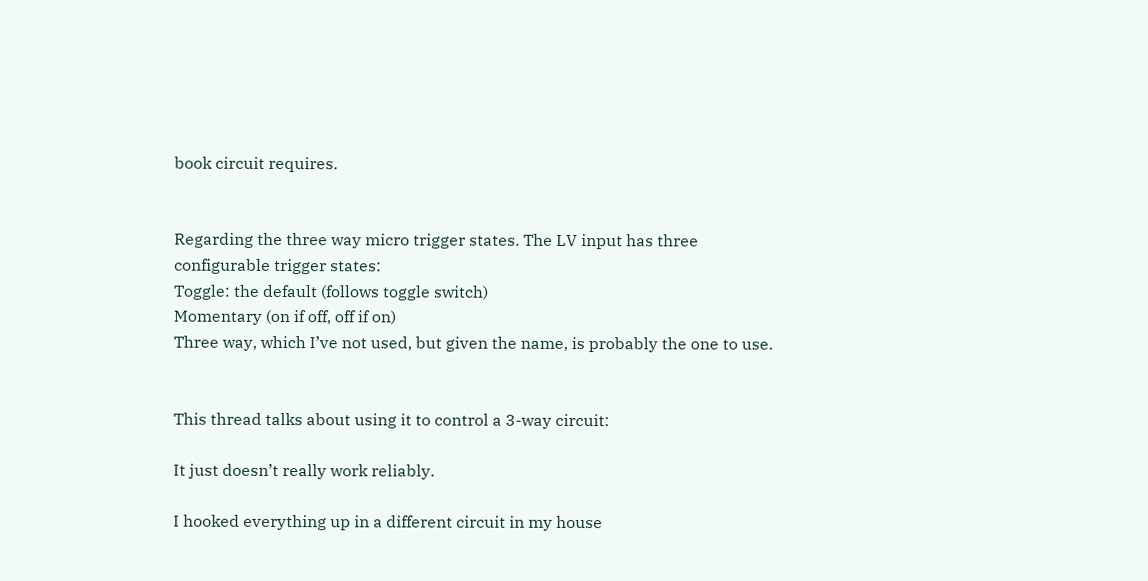book circuit requires.


Regarding the three way micro trigger states. The LV input has three configurable trigger states:
Toggle: the default (follows toggle switch)
Momentary (on if off, off if on)
Three way, which I’ve not used, but given the name, is probably the one to use.


This thread talks about using it to control a 3-way circuit:

It just doesn’t really work reliably.

I hooked everything up in a different circuit in my house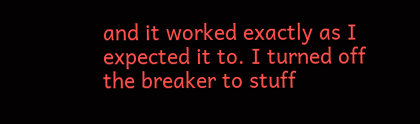and it worked exactly as I expected it to. I turned off the breaker to stuff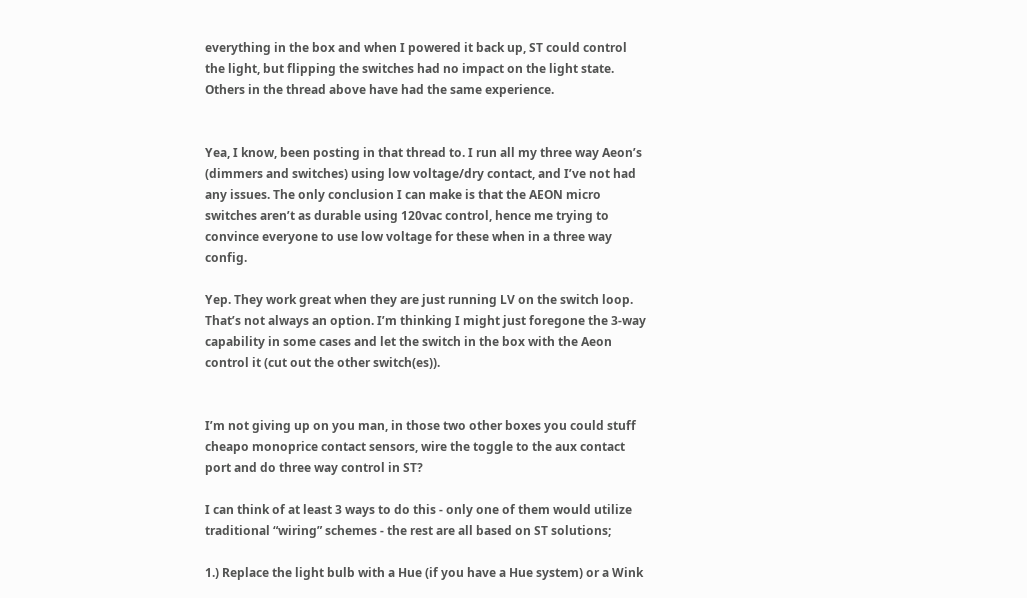everything in the box and when I powered it back up, ST could control the light, but flipping the switches had no impact on the light state. Others in the thread above have had the same experience.


Yea, I know, been posting in that thread to. I run all my three way Aeon’s (dimmers and switches) using low voltage/dry contact, and I’ve not had any issues. The only conclusion I can make is that the AEON micro switches aren’t as durable using 120vac control, hence me trying to convince everyone to use low voltage for these when in a three way config.

Yep. They work great when they are just running LV on the switch loop. That’s not always an option. I’m thinking I might just foregone the 3-way capability in some cases and let the switch in the box with the Aeon control it (cut out the other switch(es)).


I’m not giving up on you man, in those two other boxes you could stuff cheapo monoprice contact sensors, wire the toggle to the aux contact port and do three way control in ST?

I can think of at least 3 ways to do this - only one of them would utilize traditional “wiring” schemes - the rest are all based on ST solutions;

1.) Replace the light bulb with a Hue (if you have a Hue system) or a Wink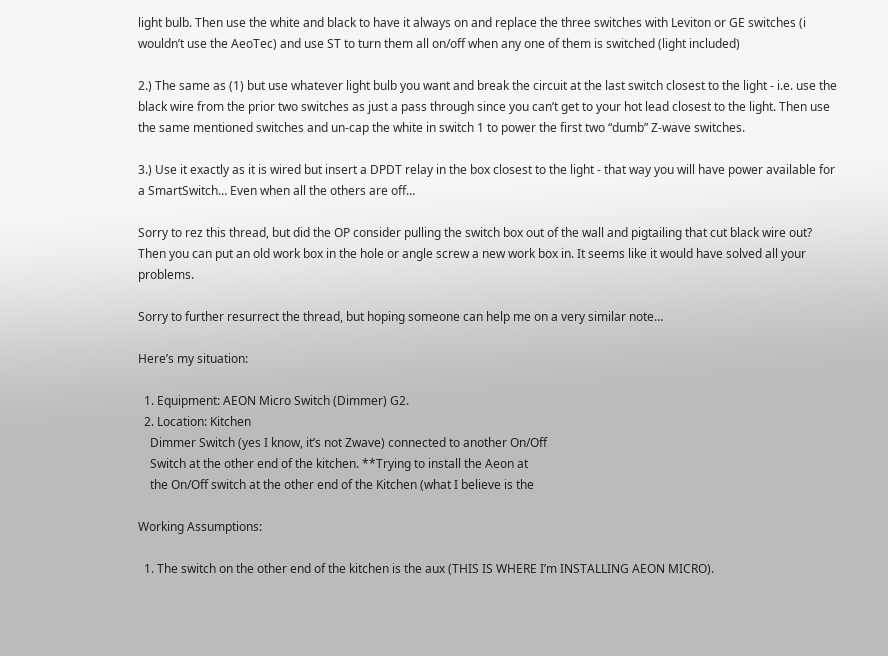light bulb. Then use the white and black to have it always on and replace the three switches with Leviton or GE switches (i wouldn’t use the AeoTec) and use ST to turn them all on/off when any one of them is switched (light included)

2.) The same as (1) but use whatever light bulb you want and break the circuit at the last switch closest to the light - i.e. use the black wire from the prior two switches as just a pass through since you can’t get to your hot lead closest to the light. Then use the same mentioned switches and un-cap the white in switch 1 to power the first two “dumb” Z-wave switches.

3.) Use it exactly as it is wired but insert a DPDT relay in the box closest to the light - that way you will have power available for a SmartSwitch… Even when all the others are off…

Sorry to rez this thread, but did the OP consider pulling the switch box out of the wall and pigtailing that cut black wire out? Then you can put an old work box in the hole or angle screw a new work box in. It seems like it would have solved all your problems.

Sorry to further resurrect the thread, but hoping someone can help me on a very similar note…

Here’s my situation:

  1. Equipment: AEON Micro Switch (Dimmer) G2.
  2. Location: Kitchen
    Dimmer Switch (yes I know, it’s not Zwave) connected to another On/Off
    Switch at the other end of the kitchen. **Trying to install the Aeon at
    the On/Off switch at the other end of the Kitchen (what I believe is the

Working Assumptions:

  1. The switch on the other end of the kitchen is the aux (THIS IS WHERE I’m INSTALLING AEON MICRO).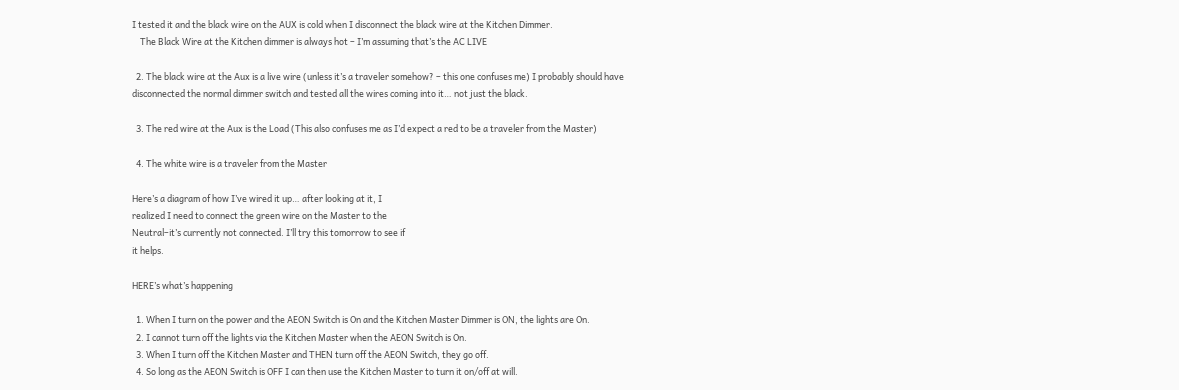I tested it and the black wire on the AUX is cold when I disconnect the black wire at the Kitchen Dimmer.
    The Black Wire at the Kitchen dimmer is always hot – I’m assuming that’s the AC LIVE

  2. The black wire at the Aux is a live wire (unless it’s a traveler somehow? – this one confuses me) I probably should have disconnected the normal dimmer switch and tested all the wires coming into it… not just the black.

  3. The red wire at the Aux is the Load (This also confuses me as I’d expect a red to be a traveler from the Master)

  4. The white wire is a traveler from the Master

Here’s a diagram of how I’ve wired it up… after looking at it, I
realized I need to connect the green wire on the Master to the
Neutral–it’s currently not connected. I’ll try this tomorrow to see if
it helps.

HERE’s what’s happening

  1. When I turn on the power and the AEON Switch is On and the Kitchen Master Dimmer is ON, the lights are On.
  2. I cannot turn off the lights via the Kitchen Master when the AEON Switch is On.
  3. When I turn off the Kitchen Master and THEN turn off the AEON Switch, they go off.
  4. So long as the AEON Switch is OFF I can then use the Kitchen Master to turn it on/off at will.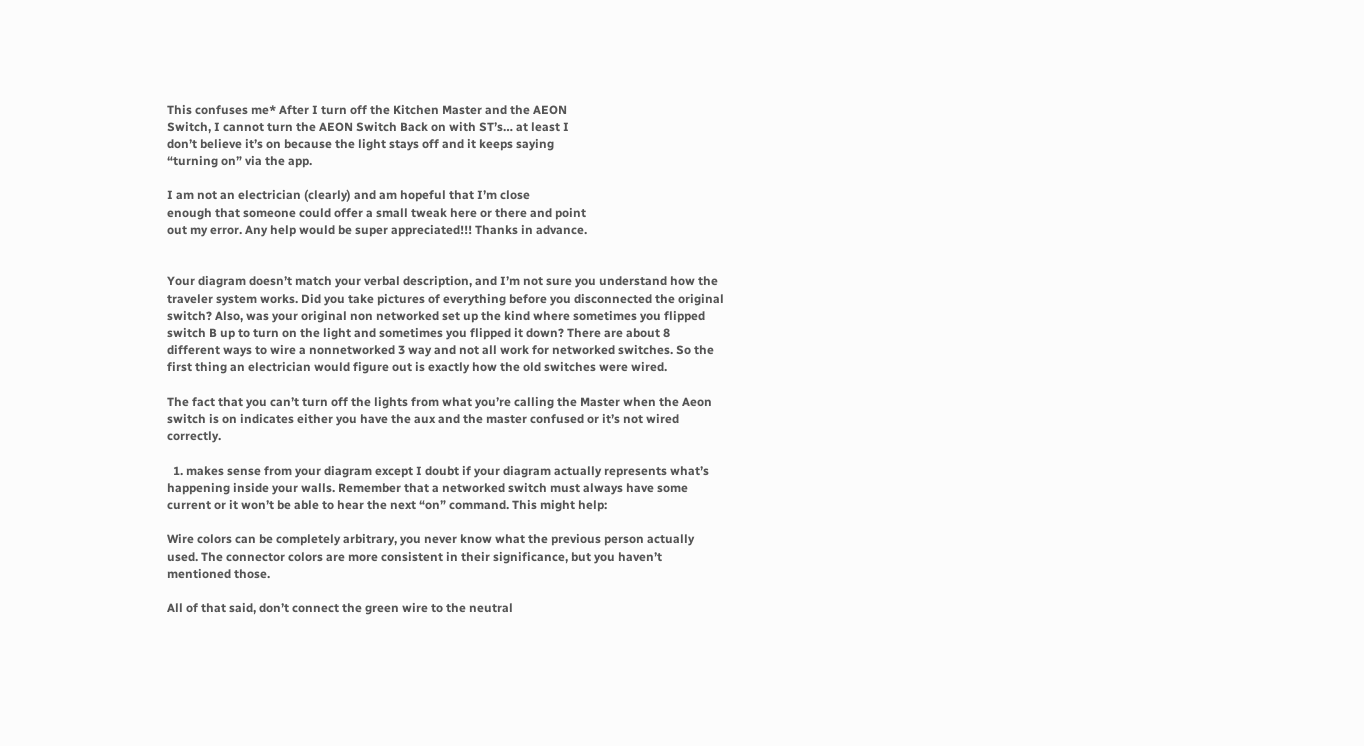This confuses me* After I turn off the Kitchen Master and the AEON
Switch, I cannot turn the AEON Switch Back on with ST’s… at least I
don’t believe it’s on because the light stays off and it keeps saying
“turning on” via the app.

I am not an electrician (clearly) and am hopeful that I’m close
enough that someone could offer a small tweak here or there and point
out my error. Any help would be super appreciated!!! Thanks in advance.


Your diagram doesn’t match your verbal description, and I’m not sure you understand how the traveler system works. Did you take pictures of everything before you disconnected the original switch? Also, was your original non networked set up the kind where sometimes you flipped switch B up to turn on the light and sometimes you flipped it down? There are about 8 different ways to wire a nonnetworked 3 way and not all work for networked switches. So the first thing an electrician would figure out is exactly how the old switches were wired.

The fact that you can’t turn off the lights from what you’re calling the Master when the Aeon switch is on indicates either you have the aux and the master confused or it’s not wired correctly.

  1. makes sense from your diagram except I doubt if your diagram actually represents what’s happening inside your walls. Remember that a networked switch must always have some current or it won’t be able to hear the next “on” command. This might help:

Wire colors can be completely arbitrary, you never know what the previous person actually used. The connector colors are more consistent in their significance, but you haven’t mentioned those.

All of that said, don’t connect the green wire to the neutral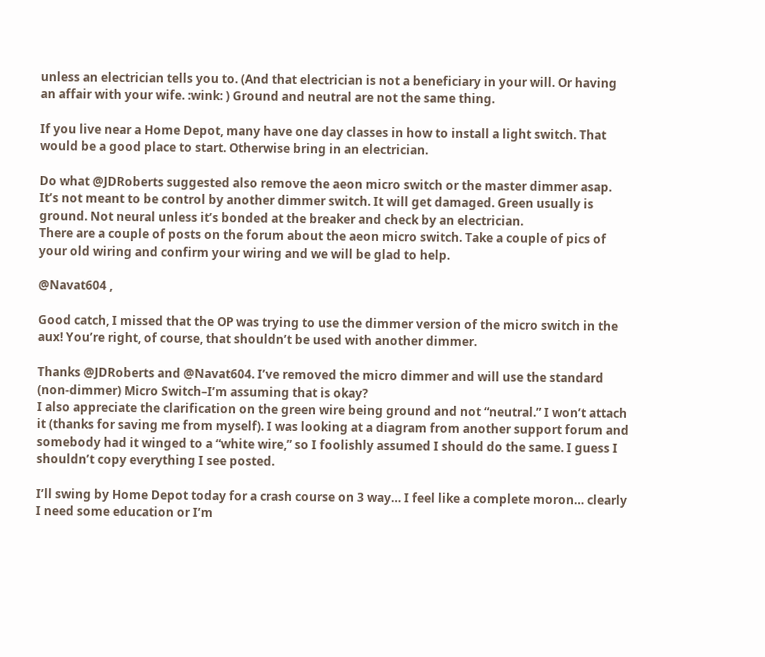unless an electrician tells you to. (And that electrician is not a beneficiary in your will. Or having an affair with your wife. :wink: ) Ground and neutral are not the same thing.

If you live near a Home Depot, many have one day classes in how to install a light switch. That would be a good place to start. Otherwise bring in an electrician.

Do what @JDRoberts suggested also remove the aeon micro switch or the master dimmer asap. It’s not meant to be control by another dimmer switch. It will get damaged. Green usually is ground. Not neural unless it’s bonded at the breaker and check by an electrician.
There are a couple of posts on the forum about the aeon micro switch. Take a couple of pics of your old wiring and confirm your wiring and we will be glad to help.

@Navat604 ,

Good catch, I missed that the OP was trying to use the dimmer version of the micro switch in the aux! You’re right, of course, that shouldn’t be used with another dimmer.

Thanks @JDRoberts and @Navat604. I’ve removed the micro dimmer and will use the standard (non-dimmer) Micro Switch–I’m assuming that is okay?
I also appreciate the clarification on the green wire being ground and not “neutral.” I won’t attach it (thanks for saving me from myself). I was looking at a diagram from another support forum and somebody had it winged to a “white wire,” so I foolishly assumed I should do the same. I guess I shouldn’t copy everything I see posted.

I’ll swing by Home Depot today for a crash course on 3 way… I feel like a complete moron… clearly I need some education or I’m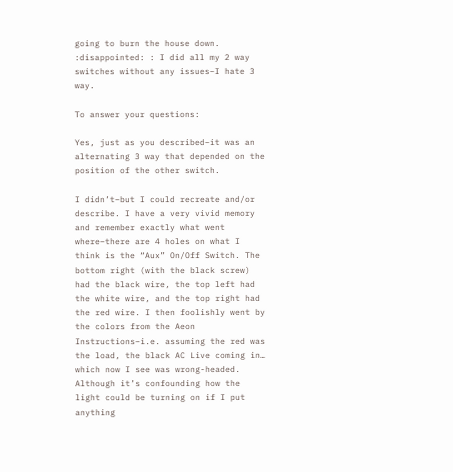going to burn the house down. :disappointed: : I did all my 2 way switches without any issues–I hate 3 way.

To answer your questions:

Yes, just as you described–it was an alternating 3 way that depended on the position of the other switch.

I didn’t–but I could recreate and/or describe. I have a very vivid memory and remember exactly what went where–there are 4 holes on what I think is the “Aux” On/Off Switch. The bottom right (with the black screw) had the black wire, the top left had the white wire, and the top right had the red wire. I then foolishly went by the colors from the Aeon Instructions–i.e. assuming the red was the load, the black AC Live coming in… which now I see was wrong-headed. Although it’s confounding how the light could be turning on if I put anything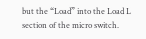but the “Load” into the Load L section of the micro switch.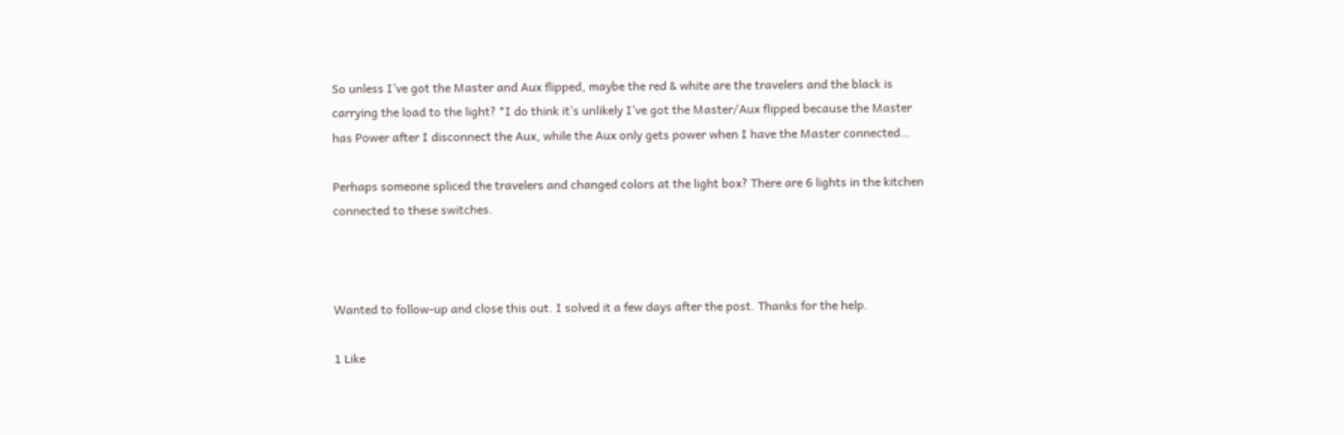So unless I’ve got the Master and Aux flipped, maybe the red & white are the travelers and the black is carrying the load to the light? *I do think it’s unlikely I’ve got the Master/Aux flipped because the Master has Power after I disconnect the Aux, while the Aux only gets power when I have the Master connected…

Perhaps someone spliced the travelers and changed colors at the light box? There are 6 lights in the kitchen connected to these switches.



Wanted to follow-up and close this out. I solved it a few days after the post. Thanks for the help.

1 Like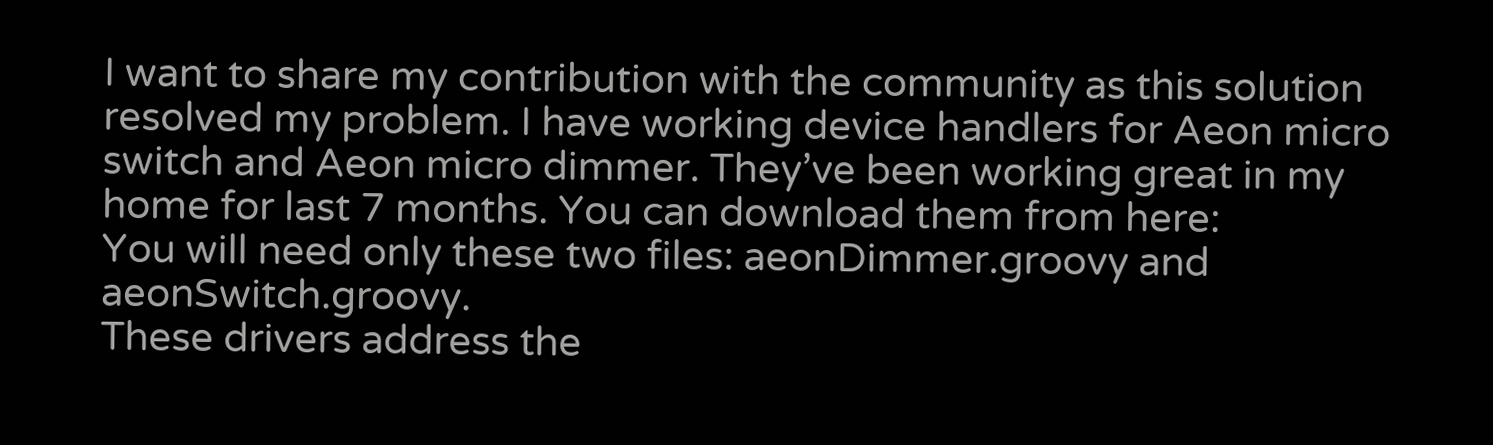I want to share my contribution with the community as this solution resolved my problem. I have working device handlers for Aeon micro switch and Aeon micro dimmer. They’ve been working great in my home for last 7 months. You can download them from here:
You will need only these two files: aeonDimmer.groovy and aeonSwitch.groovy.
These drivers address the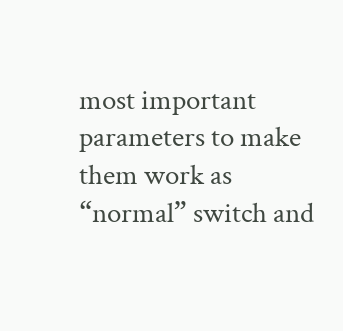most important parameters to make them work as “normal” switch and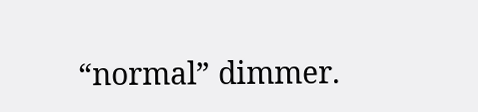“normal” dimmer.